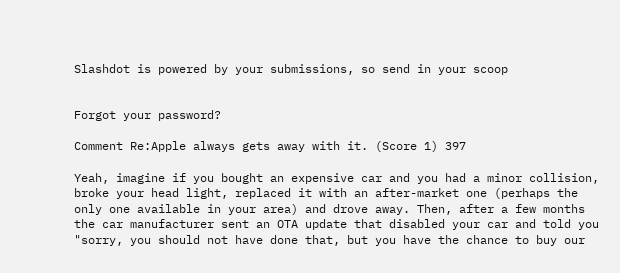Slashdot is powered by your submissions, so send in your scoop


Forgot your password?

Comment Re:Apple always gets away with it. (Score 1) 397

Yeah, imagine if you bought an expensive car and you had a minor collision, broke your head light, replaced it with an after-market one (perhaps the only one available in your area) and drove away. Then, after a few months the car manufacturer sent an OTA update that disabled your car and told you "sorry, you should not have done that, but you have the chance to buy our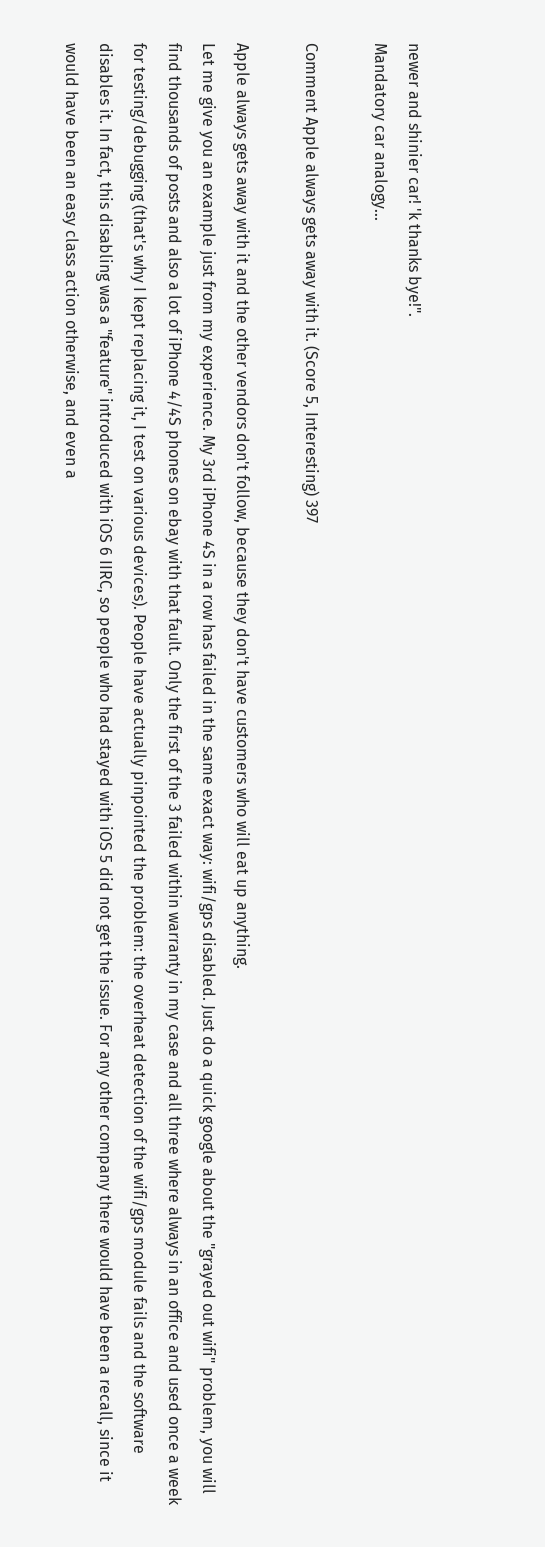newer and shinier car! 'k thanks bye!".
Mandatory car analogy...

Comment Apple always gets away with it. (Score 5, Interesting) 397

Apple always gets away with it and the other vendors don't follow, because they don't have customers who will eat up anything.
Let me give you an example just from my experience. My 3rd iPhone 4S in a row has failed in the same exact way: wifi/gps disabled. Just do a quick google about the "grayed out wifi" problem, you will find thousands of posts and also a lot of iPhone 4/4S phones on ebay with that fault. Only the first of the 3 failed within warranty in my case and all three where always in an office and used once a week for testing/debugging (that's why I kept replacing it, I test on various devices). People have actually pinpointed the problem: the overheat detection of the wifi/gps module fails and the software disables it. In fact, this disabling was a "feature" introduced with iOS 6 IIRC, so people who had stayed with iOS 5 did not get the issue. For any other company there would have been a recall, since it would have been an easy class action otherwise, and even a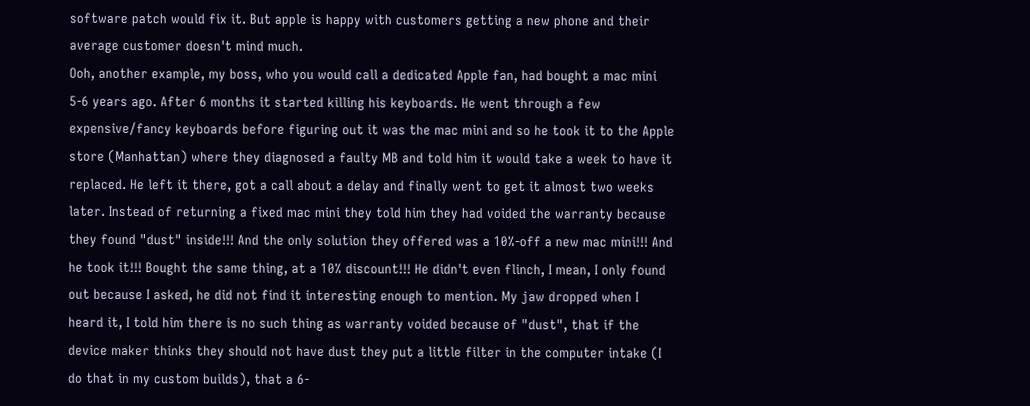software patch would fix it. But apple is happy with customers getting a new phone and their average customer doesn't mind much.
Ooh, another example, my boss, who you would call a dedicated Apple fan, had bought a mac mini 5-6 years ago. After 6 months it started killing his keyboards. He went through a few expensive/fancy keyboards before figuring out it was the mac mini and so he took it to the Apple store (Manhattan) where they diagnosed a faulty MB and told him it would take a week to have it replaced. He left it there, got a call about a delay and finally went to get it almost two weeks later. Instead of returning a fixed mac mini they told him they had voided the warranty because they found "dust" inside!!! And the only solution they offered was a 10%-off a new mac mini!!! And he took it!!! Bought the same thing, at a 10% discount!!! He didn't even flinch, I mean, I only found out because I asked, he did not find it interesting enough to mention. My jaw dropped when I heard it, I told him there is no such thing as warranty voided because of "dust", that if the device maker thinks they should not have dust they put a little filter in the computer intake (I do that in my custom builds), that a 6-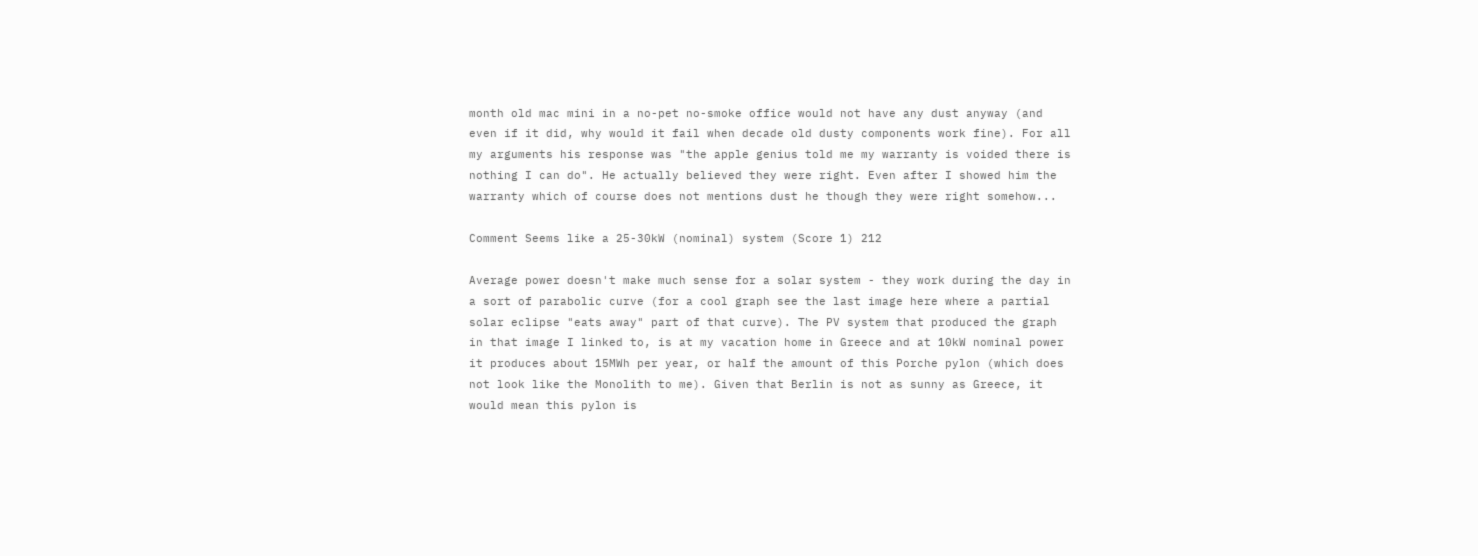month old mac mini in a no-pet no-smoke office would not have any dust anyway (and even if it did, why would it fail when decade old dusty components work fine). For all my arguments his response was "the apple genius told me my warranty is voided there is nothing I can do". He actually believed they were right. Even after I showed him the warranty which of course does not mentions dust he though they were right somehow...

Comment Seems like a 25-30kW (nominal) system (Score 1) 212

Average power doesn't make much sense for a solar system - they work during the day in a sort of parabolic curve (for a cool graph see the last image here where a partial solar eclipse "eats away" part of that curve). The PV system that produced the graph in that image I linked to, is at my vacation home in Greece and at 10kW nominal power it produces about 15MWh per year, or half the amount of this Porche pylon (which does not look like the Monolith to me). Given that Berlin is not as sunny as Greece, it would mean this pylon is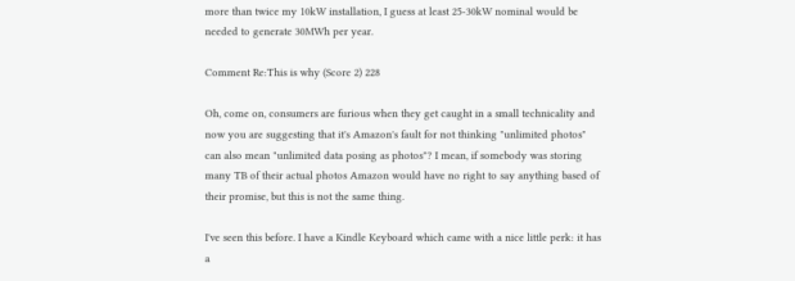more than twice my 10kW installation, I guess at least 25-30kW nominal would be needed to generate 30MWh per year.

Comment Re:This is why (Score 2) 228

Oh, come on, consumers are furious when they get caught in a small technicality and now you are suggesting that it's Amazon's fault for not thinking "unlimited photos" can also mean "unlimited data posing as photos"? I mean, if somebody was storing many TB of their actual photos Amazon would have no right to say anything based of their promise, but this is not the same thing.

I've seen this before. I have a Kindle Keyboard which came with a nice little perk: it has a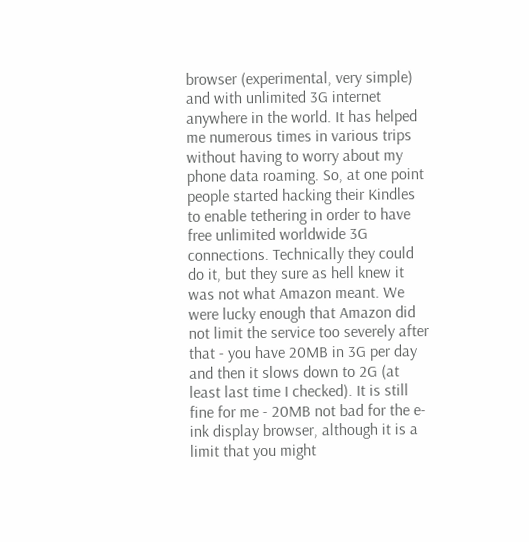browser (experimental, very simple) and with unlimited 3G internet anywhere in the world. It has helped me numerous times in various trips without having to worry about my phone data roaming. So, at one point people started hacking their Kindles to enable tethering in order to have free unlimited worldwide 3G connections. Technically they could do it, but they sure as hell knew it was not what Amazon meant. We were lucky enough that Amazon did not limit the service too severely after that - you have 20MB in 3G per day and then it slows down to 2G (at least last time I checked). It is still fine for me - 20MB not bad for the e-ink display browser, although it is a limit that you might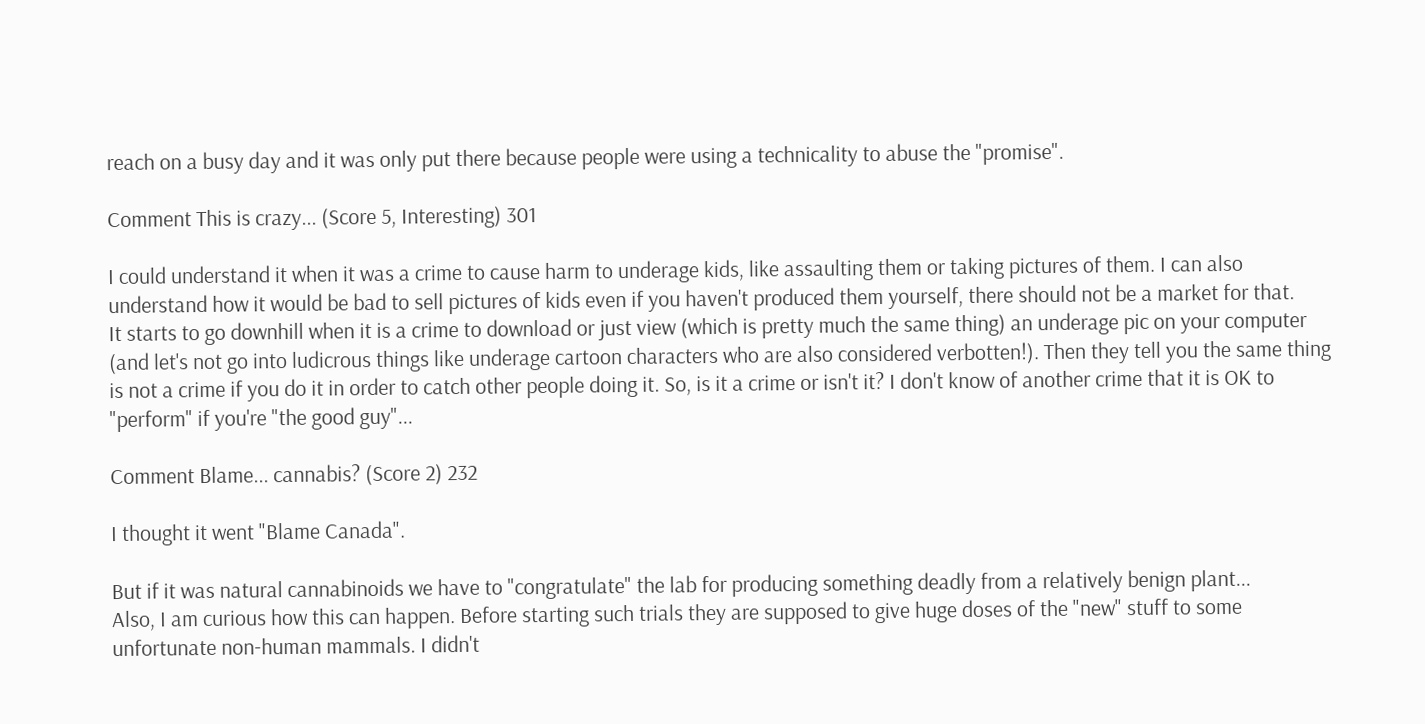reach on a busy day and it was only put there because people were using a technicality to abuse the "promise".

Comment This is crazy... (Score 5, Interesting) 301

I could understand it when it was a crime to cause harm to underage kids, like assaulting them or taking pictures of them. I can also understand how it would be bad to sell pictures of kids even if you haven't produced them yourself, there should not be a market for that.
It starts to go downhill when it is a crime to download or just view (which is pretty much the same thing) an underage pic on your computer (and let's not go into ludicrous things like underage cartoon characters who are also considered verbotten!). Then they tell you the same thing is not a crime if you do it in order to catch other people doing it. So, is it a crime or isn't it? I don't know of another crime that it is OK to "perform" if you're "the good guy"...

Comment Blame... cannabis? (Score 2) 232

I thought it went "Blame Canada".

But if it was natural cannabinoids we have to "congratulate" the lab for producing something deadly from a relatively benign plant...
Also, I am curious how this can happen. Before starting such trials they are supposed to give huge doses of the "new" stuff to some unfortunate non-human mammals. I didn't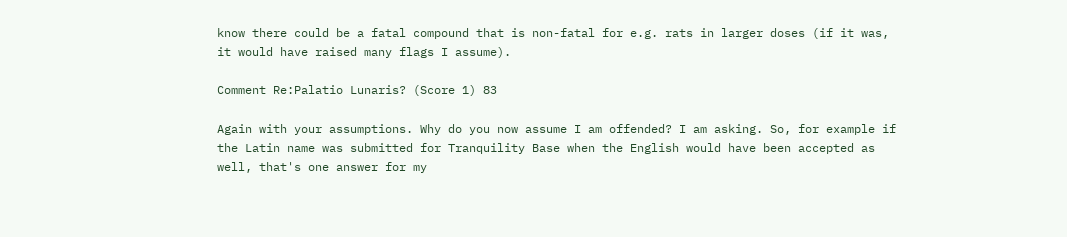know there could be a fatal compound that is non-fatal for e.g. rats in larger doses (if it was, it would have raised many flags I assume).

Comment Re:Palatio Lunaris? (Score 1) 83

Again with your assumptions. Why do you now assume I am offended? I am asking. So, for example if the Latin name was submitted for Tranquility Base when the English would have been accepted as well, that's one answer for my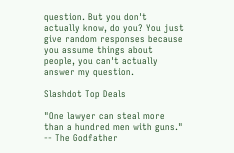question. But you don't actually know, do you? You just give random responses because you assume things about people, you can't actually answer my question.

Slashdot Top Deals

"One lawyer can steal more than a hundred men with guns." -- The Godfather